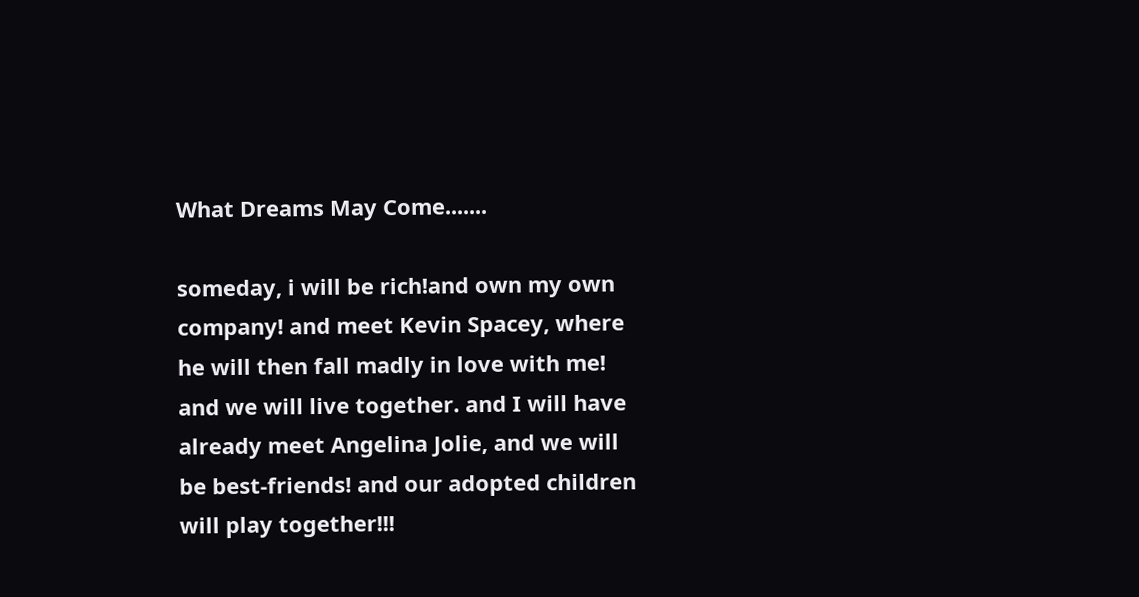What Dreams May Come.......

someday, i will be rich!and own my own company! and meet Kevin Spacey, where he will then fall madly in love with me! and we will live together. and I will have already meet Angelina Jolie, and we will be best-friends! and our adopted children will play together!!!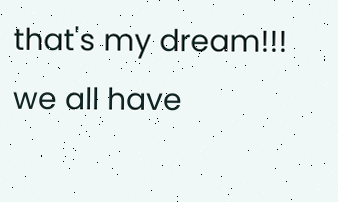that's my dream!!! we all have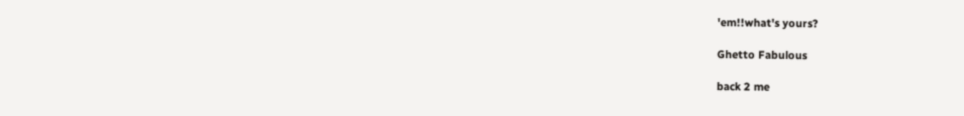'em!!what's yours?

Ghetto Fabulous

back 2 me